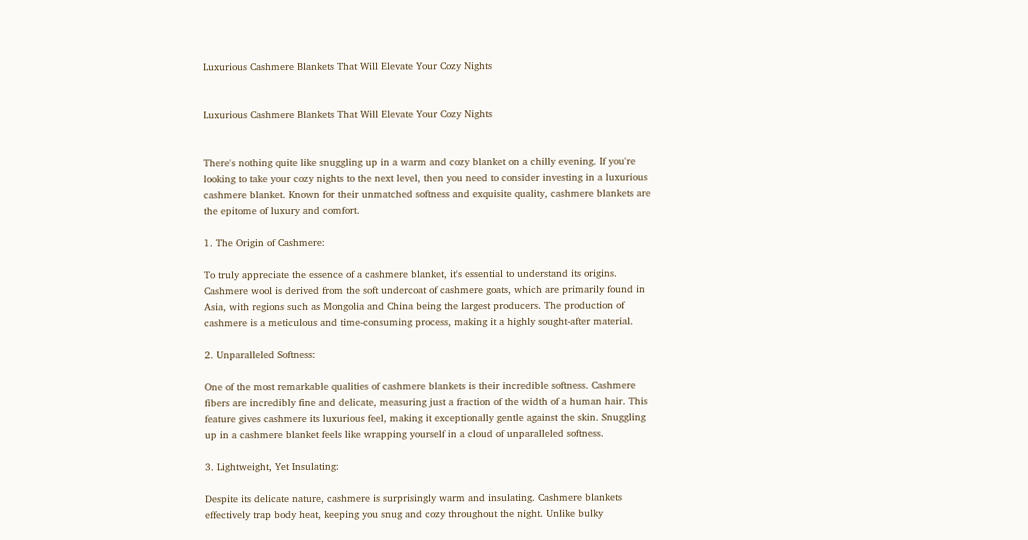Luxurious Cashmere Blankets That Will Elevate Your Cozy Nights


Luxurious Cashmere Blankets That Will Elevate Your Cozy Nights


There's nothing quite like snuggling up in a warm and cozy blanket on a chilly evening. If you're looking to take your cozy nights to the next level, then you need to consider investing in a luxurious cashmere blanket. Known for their unmatched softness and exquisite quality, cashmere blankets are the epitome of luxury and comfort.

1. The Origin of Cashmere:

To truly appreciate the essence of a cashmere blanket, it's essential to understand its origins. Cashmere wool is derived from the soft undercoat of cashmere goats, which are primarily found in Asia, with regions such as Mongolia and China being the largest producers. The production of cashmere is a meticulous and time-consuming process, making it a highly sought-after material.

2. Unparalleled Softness:

One of the most remarkable qualities of cashmere blankets is their incredible softness. Cashmere fibers are incredibly fine and delicate, measuring just a fraction of the width of a human hair. This feature gives cashmere its luxurious feel, making it exceptionally gentle against the skin. Snuggling up in a cashmere blanket feels like wrapping yourself in a cloud of unparalleled softness.

3. Lightweight, Yet Insulating:

Despite its delicate nature, cashmere is surprisingly warm and insulating. Cashmere blankets effectively trap body heat, keeping you snug and cozy throughout the night. Unlike bulky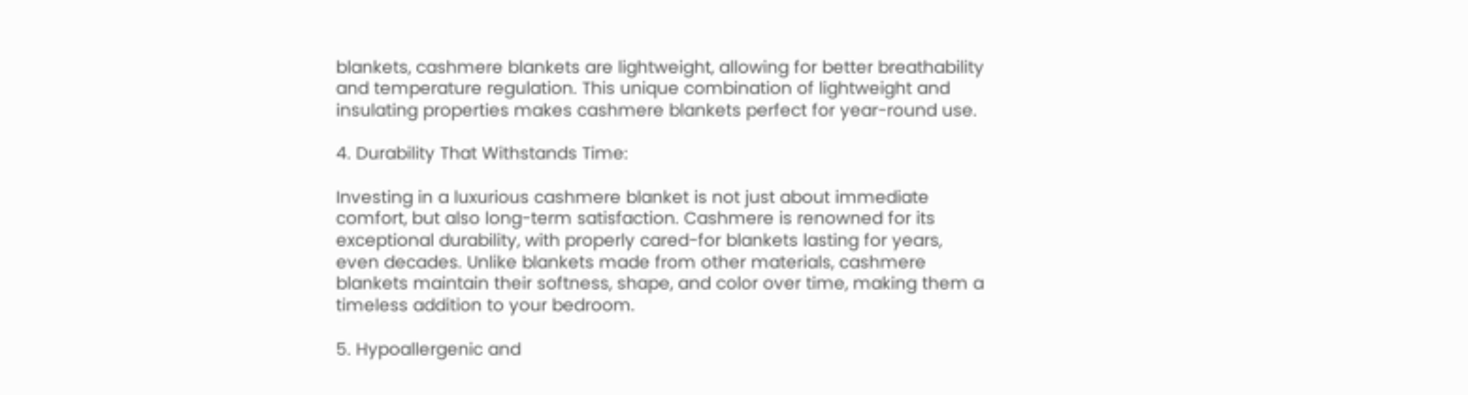blankets, cashmere blankets are lightweight, allowing for better breathability and temperature regulation. This unique combination of lightweight and insulating properties makes cashmere blankets perfect for year-round use.

4. Durability That Withstands Time:

Investing in a luxurious cashmere blanket is not just about immediate comfort, but also long-term satisfaction. Cashmere is renowned for its exceptional durability, with properly cared-for blankets lasting for years, even decades. Unlike blankets made from other materials, cashmere blankets maintain their softness, shape, and color over time, making them a timeless addition to your bedroom.

5. Hypoallergenic and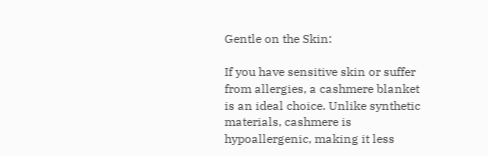Gentle on the Skin:

If you have sensitive skin or suffer from allergies, a cashmere blanket is an ideal choice. Unlike synthetic materials, cashmere is hypoallergenic, making it less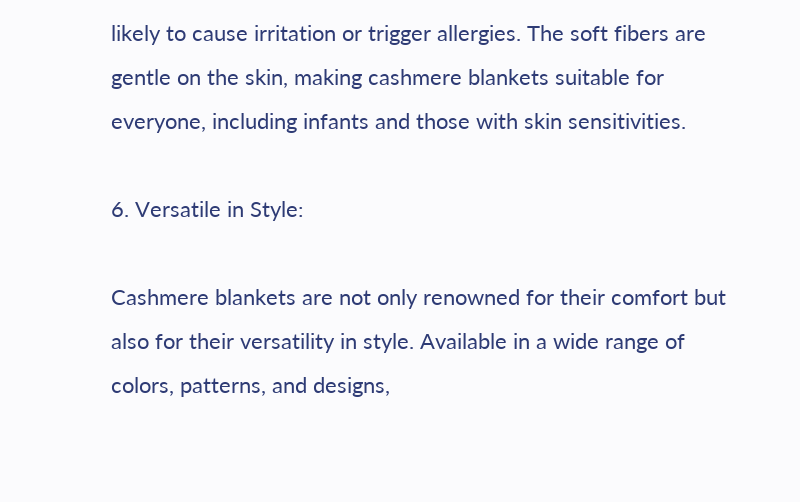likely to cause irritation or trigger allergies. The soft fibers are gentle on the skin, making cashmere blankets suitable for everyone, including infants and those with skin sensitivities.

6. Versatile in Style:

Cashmere blankets are not only renowned for their comfort but also for their versatility in style. Available in a wide range of colors, patterns, and designs,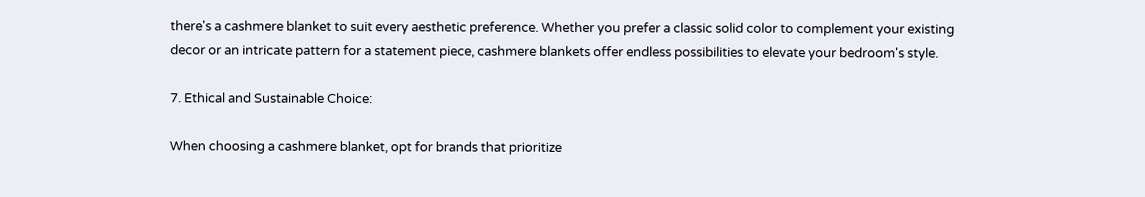there's a cashmere blanket to suit every aesthetic preference. Whether you prefer a classic solid color to complement your existing decor or an intricate pattern for a statement piece, cashmere blankets offer endless possibilities to elevate your bedroom's style.

7. Ethical and Sustainable Choice:

When choosing a cashmere blanket, opt for brands that prioritize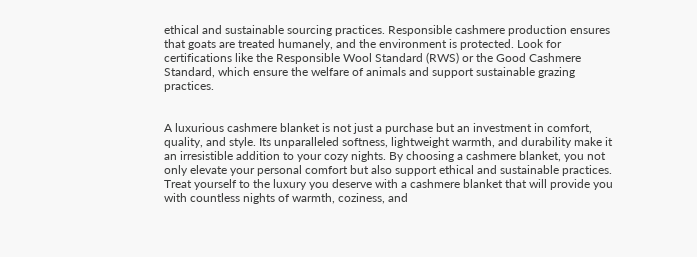ethical and sustainable sourcing practices. Responsible cashmere production ensures that goats are treated humanely, and the environment is protected. Look for certifications like the Responsible Wool Standard (RWS) or the Good Cashmere Standard, which ensure the welfare of animals and support sustainable grazing practices.


A luxurious cashmere blanket is not just a purchase but an investment in comfort, quality, and style. Its unparalleled softness, lightweight warmth, and durability make it an irresistible addition to your cozy nights. By choosing a cashmere blanket, you not only elevate your personal comfort but also support ethical and sustainable practices. Treat yourself to the luxury you deserve with a cashmere blanket that will provide you with countless nights of warmth, coziness, and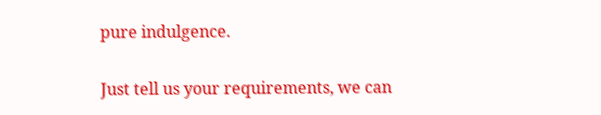pure indulgence.


Just tell us your requirements, we can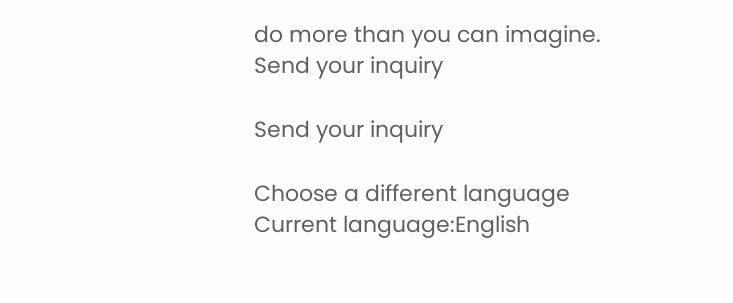do more than you can imagine.
Send your inquiry

Send your inquiry

Choose a different language
Current language:English